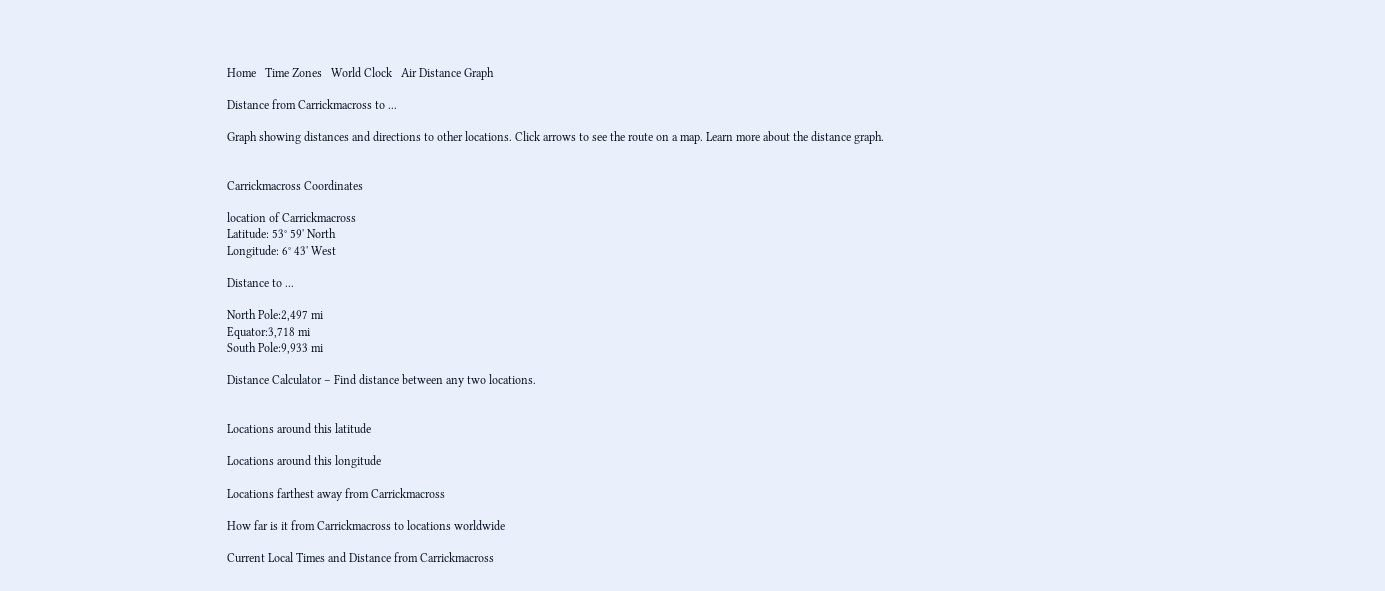Home   Time Zones   World Clock   Air Distance Graph

Distance from Carrickmacross to ...

Graph showing distances and directions to other locations. Click arrows to see the route on a map. Learn more about the distance graph.


Carrickmacross Coordinates

location of Carrickmacross
Latitude: 53° 59' North
Longitude: 6° 43' West

Distance to ...

North Pole:2,497 mi
Equator:3,718 mi
South Pole:9,933 mi

Distance Calculator – Find distance between any two locations.


Locations around this latitude

Locations around this longitude

Locations farthest away from Carrickmacross

How far is it from Carrickmacross to locations worldwide

Current Local Times and Distance from Carrickmacross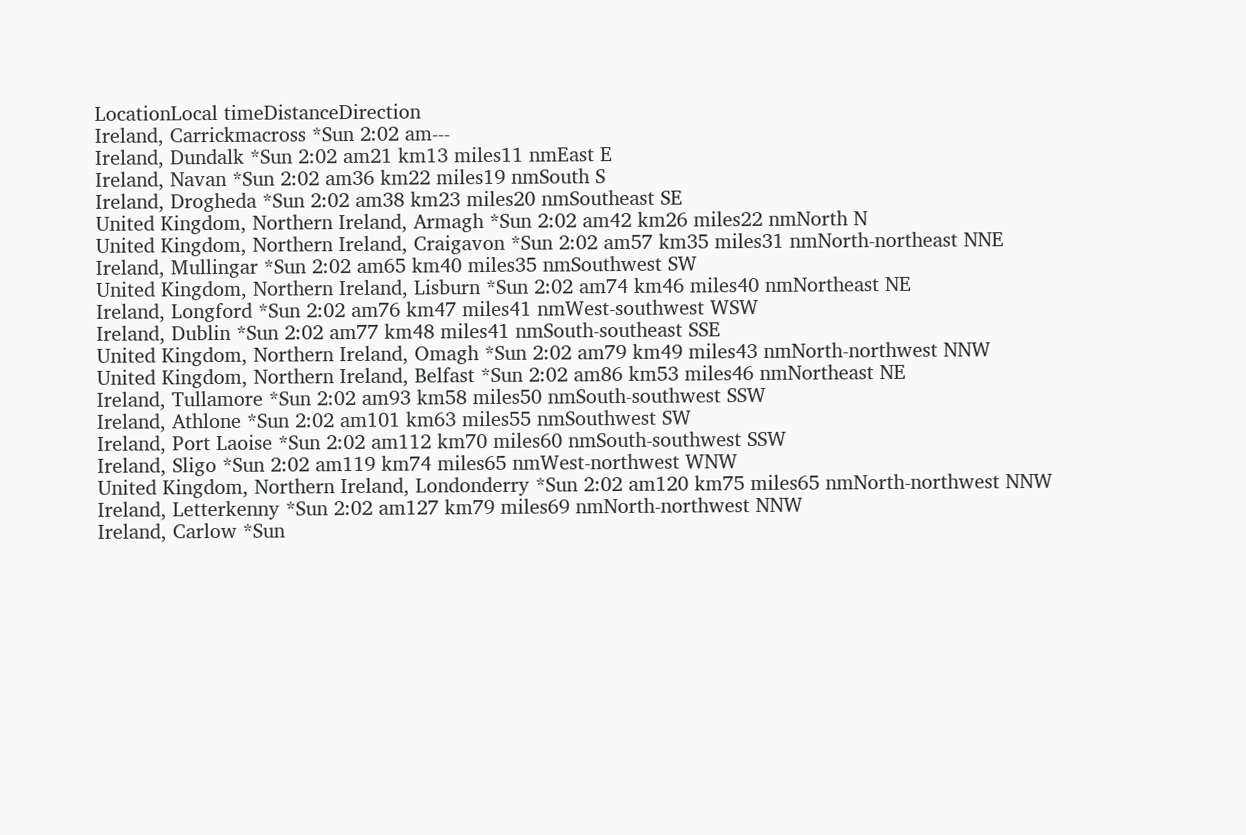LocationLocal timeDistanceDirection
Ireland, Carrickmacross *Sun 2:02 am---
Ireland, Dundalk *Sun 2:02 am21 km13 miles11 nmEast E
Ireland, Navan *Sun 2:02 am36 km22 miles19 nmSouth S
Ireland, Drogheda *Sun 2:02 am38 km23 miles20 nmSoutheast SE
United Kingdom, Northern Ireland, Armagh *Sun 2:02 am42 km26 miles22 nmNorth N
United Kingdom, Northern Ireland, Craigavon *Sun 2:02 am57 km35 miles31 nmNorth-northeast NNE
Ireland, Mullingar *Sun 2:02 am65 km40 miles35 nmSouthwest SW
United Kingdom, Northern Ireland, Lisburn *Sun 2:02 am74 km46 miles40 nmNortheast NE
Ireland, Longford *Sun 2:02 am76 km47 miles41 nmWest-southwest WSW
Ireland, Dublin *Sun 2:02 am77 km48 miles41 nmSouth-southeast SSE
United Kingdom, Northern Ireland, Omagh *Sun 2:02 am79 km49 miles43 nmNorth-northwest NNW
United Kingdom, Northern Ireland, Belfast *Sun 2:02 am86 km53 miles46 nmNortheast NE
Ireland, Tullamore *Sun 2:02 am93 km58 miles50 nmSouth-southwest SSW
Ireland, Athlone *Sun 2:02 am101 km63 miles55 nmSouthwest SW
Ireland, Port Laoise *Sun 2:02 am112 km70 miles60 nmSouth-southwest SSW
Ireland, Sligo *Sun 2:02 am119 km74 miles65 nmWest-northwest WNW
United Kingdom, Northern Ireland, Londonderry *Sun 2:02 am120 km75 miles65 nmNorth-northwest NNW
Ireland, Letterkenny *Sun 2:02 am127 km79 miles69 nmNorth-northwest NNW
Ireland, Carlow *Sun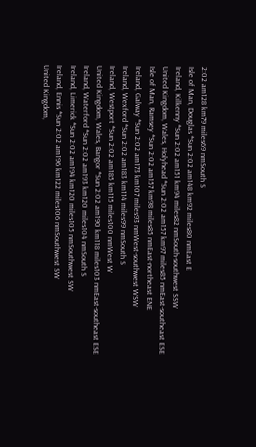2:02 am128 km79 miles69 nmSouth S
Isle of Man, Douglas *Sun 2:02 am148 km92 miles80 nmEast E
Ireland, Kilkenny *Sun 2:02 am151 km94 miles82 nmSouth-southwest SSW
United Kingdom, Wales, Holyhead *Sun 2:02 am157 km97 miles85 nmEast-southeast ESE
Isle of Man, Ramsey *Sun 2:02 am157 km98 miles85 nmEast-northeast ENE
Ireland, Galway *Sun 2:02 am173 km107 miles93 nmWest-southwest WSW
Ireland, Wexford *Sun 2:02 am183 km114 miles99 nmSouth S
Ireland, Westport *Sun 2:02 am185 km115 miles100 nmWest W
United Kingdom, Wales, Bangor *Sun 2:02 am190 km118 miles103 nmEast-southeast ESE
Ireland, Waterford *Sun 2:02 am193 km120 miles104 nmSouth S
Ireland, Limerick *Sun 2:02 am194 km120 miles105 nmSouthwest SW
Ireland, Ennis *Sun 2:02 am196 km122 miles106 nmSouthwest SW
United Kingdom,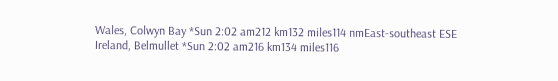Wales, Colwyn Bay *Sun 2:02 am212 km132 miles114 nmEast-southeast ESE
Ireland, Belmullet *Sun 2:02 am216 km134 miles116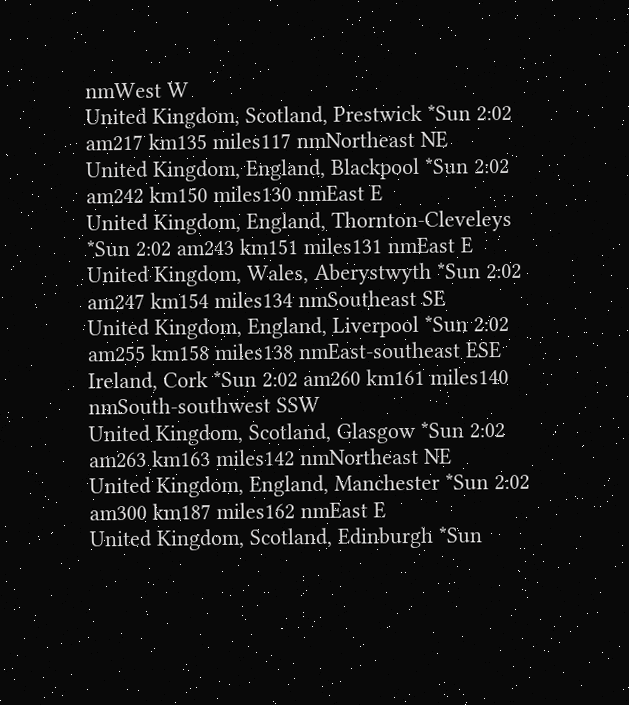nmWest W
United Kingdom, Scotland, Prestwick *Sun 2:02 am217 km135 miles117 nmNortheast NE
United Kingdom, England, Blackpool *Sun 2:02 am242 km150 miles130 nmEast E
United Kingdom, England, Thornton-Cleveleys *Sun 2:02 am243 km151 miles131 nmEast E
United Kingdom, Wales, Aberystwyth *Sun 2:02 am247 km154 miles134 nmSoutheast SE
United Kingdom, England, Liverpool *Sun 2:02 am255 km158 miles138 nmEast-southeast ESE
Ireland, Cork *Sun 2:02 am260 km161 miles140 nmSouth-southwest SSW
United Kingdom, Scotland, Glasgow *Sun 2:02 am263 km163 miles142 nmNortheast NE
United Kingdom, England, Manchester *Sun 2:02 am300 km187 miles162 nmEast E
United Kingdom, Scotland, Edinburgh *Sun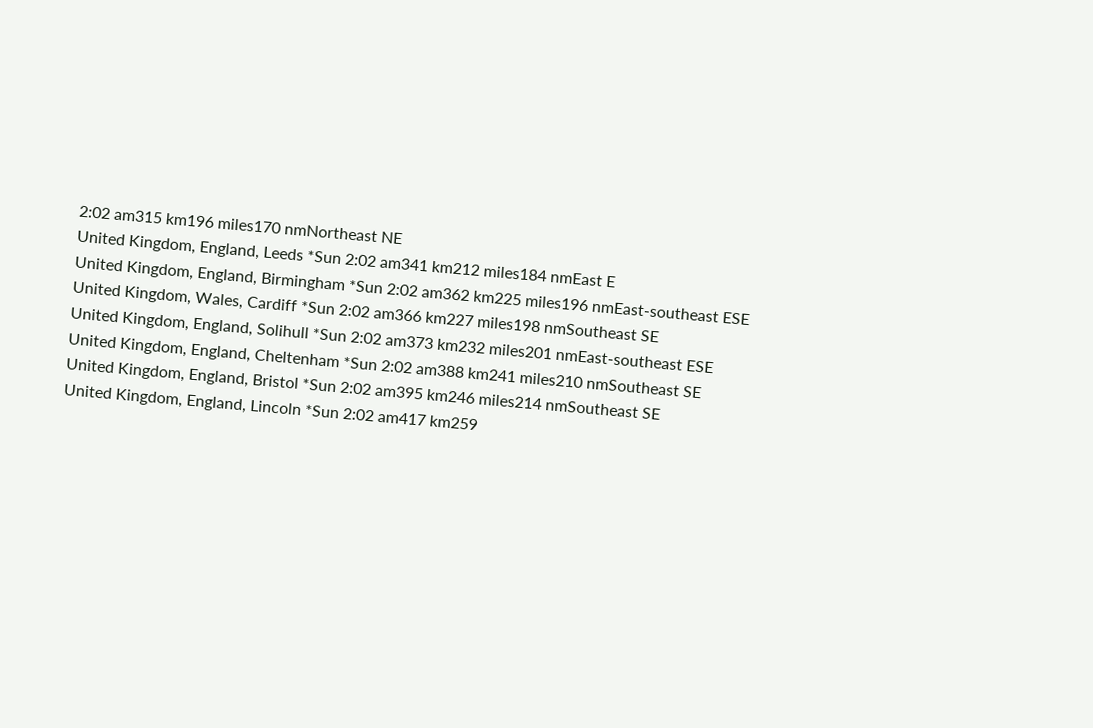2:02 am315 km196 miles170 nmNortheast NE
United Kingdom, England, Leeds *Sun 2:02 am341 km212 miles184 nmEast E
United Kingdom, England, Birmingham *Sun 2:02 am362 km225 miles196 nmEast-southeast ESE
United Kingdom, Wales, Cardiff *Sun 2:02 am366 km227 miles198 nmSoutheast SE
United Kingdom, England, Solihull *Sun 2:02 am373 km232 miles201 nmEast-southeast ESE
United Kingdom, England, Cheltenham *Sun 2:02 am388 km241 miles210 nmSoutheast SE
United Kingdom, England, Bristol *Sun 2:02 am395 km246 miles214 nmSoutheast SE
United Kingdom, England, Lincoln *Sun 2:02 am417 km259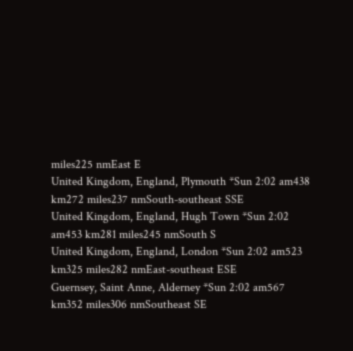miles225 nmEast E
United Kingdom, England, Plymouth *Sun 2:02 am438 km272 miles237 nmSouth-southeast SSE
United Kingdom, England, Hugh Town *Sun 2:02 am453 km281 miles245 nmSouth S
United Kingdom, England, London *Sun 2:02 am523 km325 miles282 nmEast-southeast ESE
Guernsey, Saint Anne, Alderney *Sun 2:02 am567 km352 miles306 nmSoutheast SE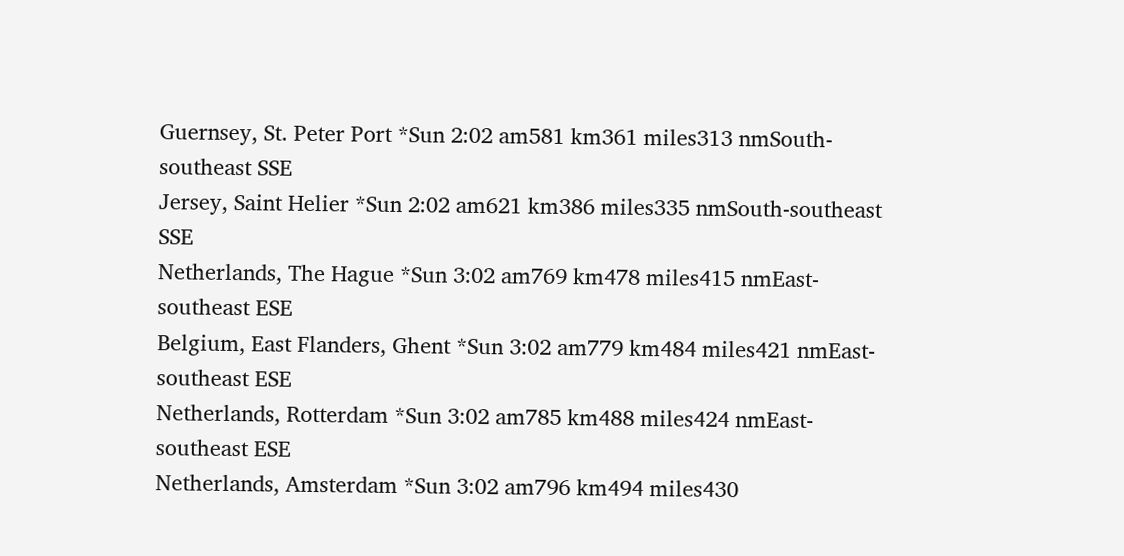Guernsey, St. Peter Port *Sun 2:02 am581 km361 miles313 nmSouth-southeast SSE
Jersey, Saint Helier *Sun 2:02 am621 km386 miles335 nmSouth-southeast SSE
Netherlands, The Hague *Sun 3:02 am769 km478 miles415 nmEast-southeast ESE
Belgium, East Flanders, Ghent *Sun 3:02 am779 km484 miles421 nmEast-southeast ESE
Netherlands, Rotterdam *Sun 3:02 am785 km488 miles424 nmEast-southeast ESE
Netherlands, Amsterdam *Sun 3:02 am796 km494 miles430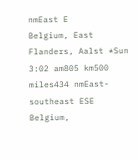nmEast E
Belgium, East Flanders, Aalst *Sun 3:02 am805 km500 miles434 nmEast-southeast ESE
Belgium,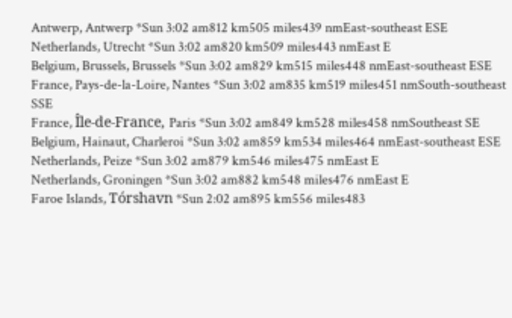Antwerp, Antwerp *Sun 3:02 am812 km505 miles439 nmEast-southeast ESE
Netherlands, Utrecht *Sun 3:02 am820 km509 miles443 nmEast E
Belgium, Brussels, Brussels *Sun 3:02 am829 km515 miles448 nmEast-southeast ESE
France, Pays-de-la-Loire, Nantes *Sun 3:02 am835 km519 miles451 nmSouth-southeast SSE
France, Île-de-France, Paris *Sun 3:02 am849 km528 miles458 nmSoutheast SE
Belgium, Hainaut, Charleroi *Sun 3:02 am859 km534 miles464 nmEast-southeast ESE
Netherlands, Peize *Sun 3:02 am879 km546 miles475 nmEast E
Netherlands, Groningen *Sun 3:02 am882 km548 miles476 nmEast E
Faroe Islands, Tórshavn *Sun 2:02 am895 km556 miles483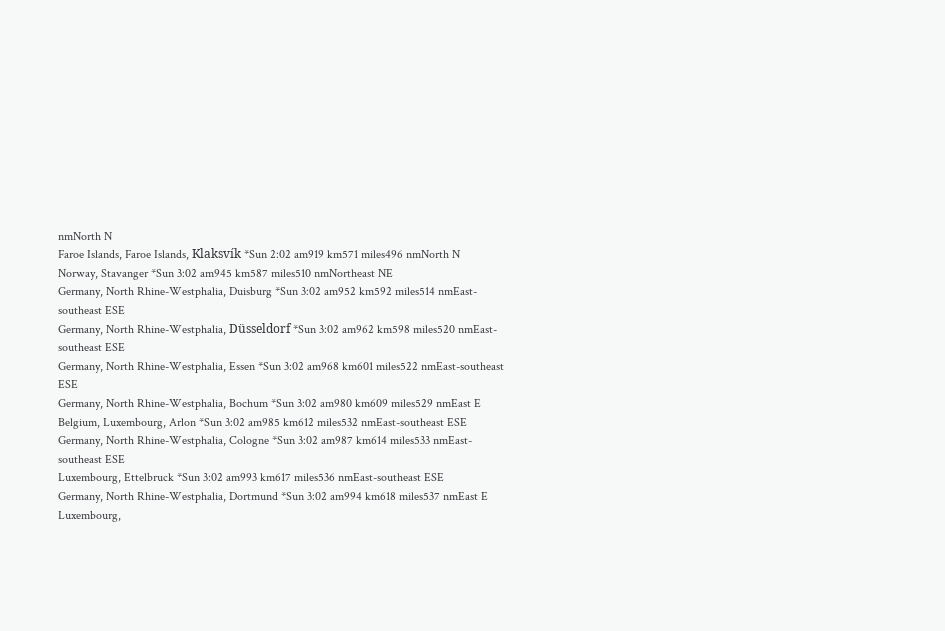nmNorth N
Faroe Islands, Faroe Islands, Klaksvík *Sun 2:02 am919 km571 miles496 nmNorth N
Norway, Stavanger *Sun 3:02 am945 km587 miles510 nmNortheast NE
Germany, North Rhine-Westphalia, Duisburg *Sun 3:02 am952 km592 miles514 nmEast-southeast ESE
Germany, North Rhine-Westphalia, Düsseldorf *Sun 3:02 am962 km598 miles520 nmEast-southeast ESE
Germany, North Rhine-Westphalia, Essen *Sun 3:02 am968 km601 miles522 nmEast-southeast ESE
Germany, North Rhine-Westphalia, Bochum *Sun 3:02 am980 km609 miles529 nmEast E
Belgium, Luxembourg, Arlon *Sun 3:02 am985 km612 miles532 nmEast-southeast ESE
Germany, North Rhine-Westphalia, Cologne *Sun 3:02 am987 km614 miles533 nmEast-southeast ESE
Luxembourg, Ettelbruck *Sun 3:02 am993 km617 miles536 nmEast-southeast ESE
Germany, North Rhine-Westphalia, Dortmund *Sun 3:02 am994 km618 miles537 nmEast E
Luxembourg,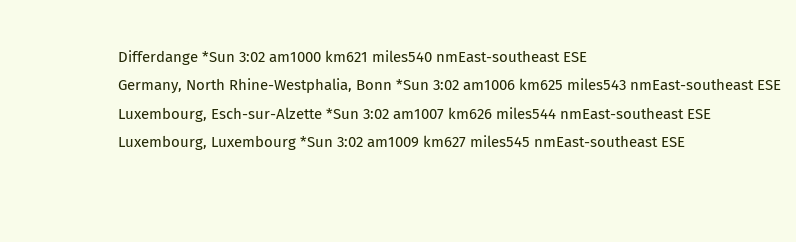Differdange *Sun 3:02 am1000 km621 miles540 nmEast-southeast ESE
Germany, North Rhine-Westphalia, Bonn *Sun 3:02 am1006 km625 miles543 nmEast-southeast ESE
Luxembourg, Esch-sur-Alzette *Sun 3:02 am1007 km626 miles544 nmEast-southeast ESE
Luxembourg, Luxembourg *Sun 3:02 am1009 km627 miles545 nmEast-southeast ESE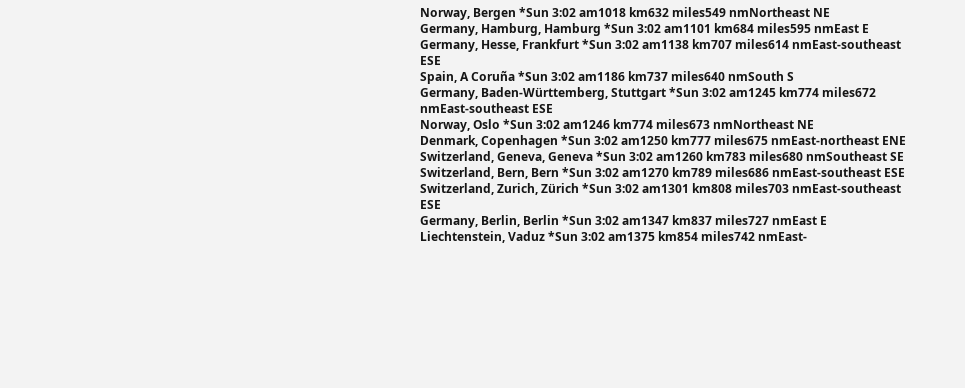Norway, Bergen *Sun 3:02 am1018 km632 miles549 nmNortheast NE
Germany, Hamburg, Hamburg *Sun 3:02 am1101 km684 miles595 nmEast E
Germany, Hesse, Frankfurt *Sun 3:02 am1138 km707 miles614 nmEast-southeast ESE
Spain, A Coruña *Sun 3:02 am1186 km737 miles640 nmSouth S
Germany, Baden-Württemberg, Stuttgart *Sun 3:02 am1245 km774 miles672 nmEast-southeast ESE
Norway, Oslo *Sun 3:02 am1246 km774 miles673 nmNortheast NE
Denmark, Copenhagen *Sun 3:02 am1250 km777 miles675 nmEast-northeast ENE
Switzerland, Geneva, Geneva *Sun 3:02 am1260 km783 miles680 nmSoutheast SE
Switzerland, Bern, Bern *Sun 3:02 am1270 km789 miles686 nmEast-southeast ESE
Switzerland, Zurich, Zürich *Sun 3:02 am1301 km808 miles703 nmEast-southeast ESE
Germany, Berlin, Berlin *Sun 3:02 am1347 km837 miles727 nmEast E
Liechtenstein, Vaduz *Sun 3:02 am1375 km854 miles742 nmEast-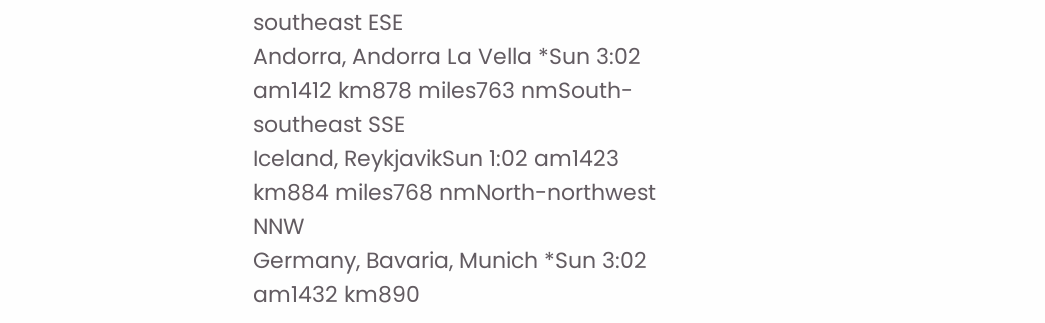southeast ESE
Andorra, Andorra La Vella *Sun 3:02 am1412 km878 miles763 nmSouth-southeast SSE
Iceland, ReykjavikSun 1:02 am1423 km884 miles768 nmNorth-northwest NNW
Germany, Bavaria, Munich *Sun 3:02 am1432 km890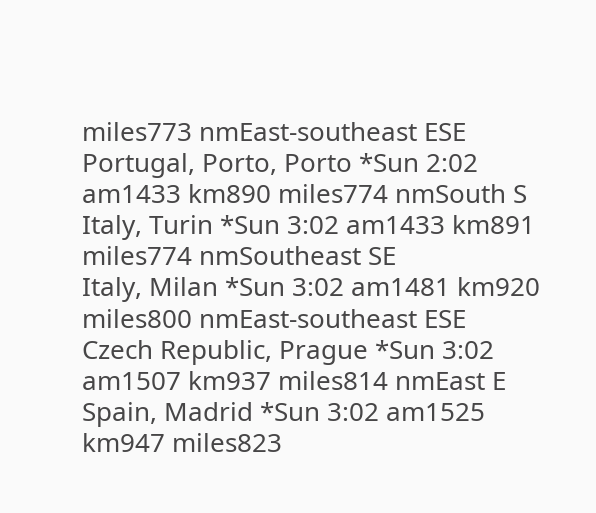miles773 nmEast-southeast ESE
Portugal, Porto, Porto *Sun 2:02 am1433 km890 miles774 nmSouth S
Italy, Turin *Sun 3:02 am1433 km891 miles774 nmSoutheast SE
Italy, Milan *Sun 3:02 am1481 km920 miles800 nmEast-southeast ESE
Czech Republic, Prague *Sun 3:02 am1507 km937 miles814 nmEast E
Spain, Madrid *Sun 3:02 am1525 km947 miles823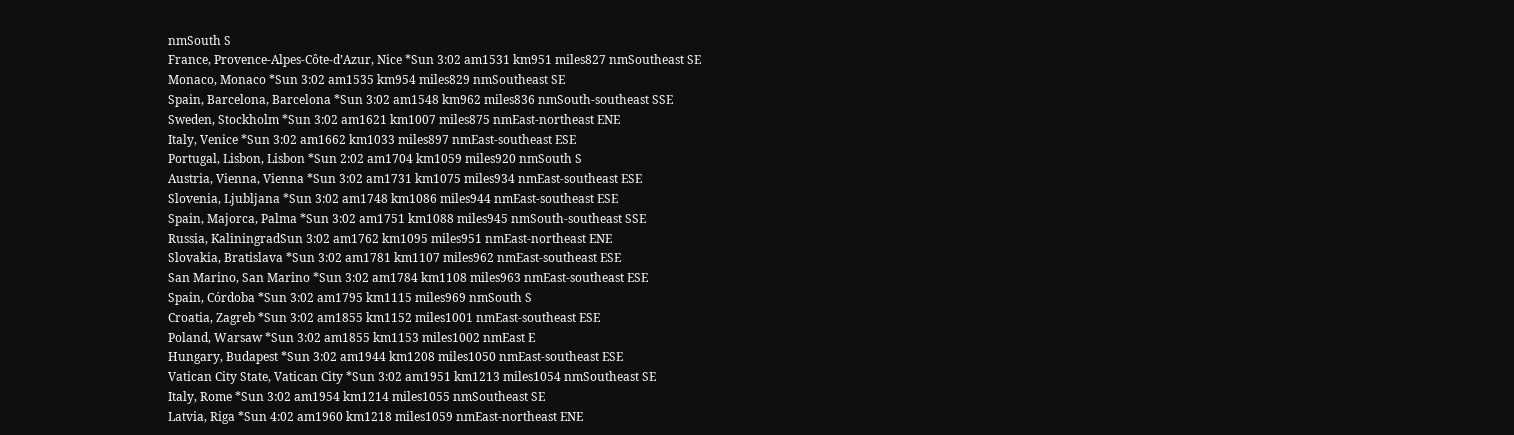nmSouth S
France, Provence-Alpes-Côte-d’Azur, Nice *Sun 3:02 am1531 km951 miles827 nmSoutheast SE
Monaco, Monaco *Sun 3:02 am1535 km954 miles829 nmSoutheast SE
Spain, Barcelona, Barcelona *Sun 3:02 am1548 km962 miles836 nmSouth-southeast SSE
Sweden, Stockholm *Sun 3:02 am1621 km1007 miles875 nmEast-northeast ENE
Italy, Venice *Sun 3:02 am1662 km1033 miles897 nmEast-southeast ESE
Portugal, Lisbon, Lisbon *Sun 2:02 am1704 km1059 miles920 nmSouth S
Austria, Vienna, Vienna *Sun 3:02 am1731 km1075 miles934 nmEast-southeast ESE
Slovenia, Ljubljana *Sun 3:02 am1748 km1086 miles944 nmEast-southeast ESE
Spain, Majorca, Palma *Sun 3:02 am1751 km1088 miles945 nmSouth-southeast SSE
Russia, KaliningradSun 3:02 am1762 km1095 miles951 nmEast-northeast ENE
Slovakia, Bratislava *Sun 3:02 am1781 km1107 miles962 nmEast-southeast ESE
San Marino, San Marino *Sun 3:02 am1784 km1108 miles963 nmEast-southeast ESE
Spain, Córdoba *Sun 3:02 am1795 km1115 miles969 nmSouth S
Croatia, Zagreb *Sun 3:02 am1855 km1152 miles1001 nmEast-southeast ESE
Poland, Warsaw *Sun 3:02 am1855 km1153 miles1002 nmEast E
Hungary, Budapest *Sun 3:02 am1944 km1208 miles1050 nmEast-southeast ESE
Vatican City State, Vatican City *Sun 3:02 am1951 km1213 miles1054 nmSoutheast SE
Italy, Rome *Sun 3:02 am1954 km1214 miles1055 nmSoutheast SE
Latvia, Riga *Sun 4:02 am1960 km1218 miles1059 nmEast-northeast ENE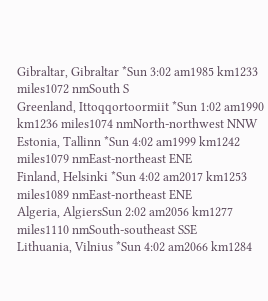Gibraltar, Gibraltar *Sun 3:02 am1985 km1233 miles1072 nmSouth S
Greenland, Ittoqqortoormiit *Sun 1:02 am1990 km1236 miles1074 nmNorth-northwest NNW
Estonia, Tallinn *Sun 4:02 am1999 km1242 miles1079 nmEast-northeast ENE
Finland, Helsinki *Sun 4:02 am2017 km1253 miles1089 nmEast-northeast ENE
Algeria, AlgiersSun 2:02 am2056 km1277 miles1110 nmSouth-southeast SSE
Lithuania, Vilnius *Sun 4:02 am2066 km1284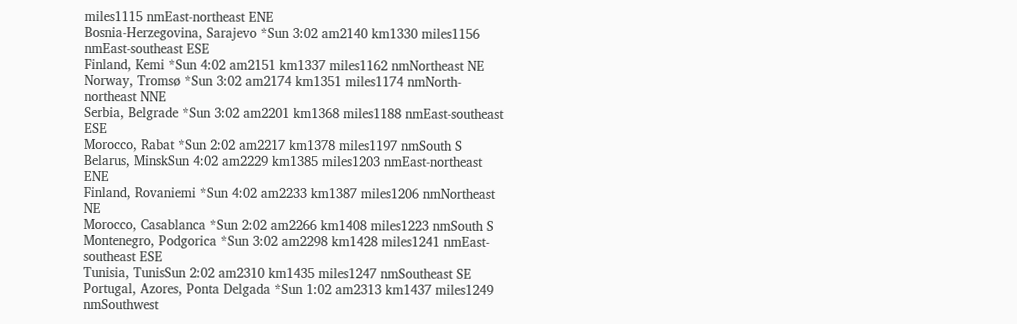miles1115 nmEast-northeast ENE
Bosnia-Herzegovina, Sarajevo *Sun 3:02 am2140 km1330 miles1156 nmEast-southeast ESE
Finland, Kemi *Sun 4:02 am2151 km1337 miles1162 nmNortheast NE
Norway, Tromsø *Sun 3:02 am2174 km1351 miles1174 nmNorth-northeast NNE
Serbia, Belgrade *Sun 3:02 am2201 km1368 miles1188 nmEast-southeast ESE
Morocco, Rabat *Sun 2:02 am2217 km1378 miles1197 nmSouth S
Belarus, MinskSun 4:02 am2229 km1385 miles1203 nmEast-northeast ENE
Finland, Rovaniemi *Sun 4:02 am2233 km1387 miles1206 nmNortheast NE
Morocco, Casablanca *Sun 2:02 am2266 km1408 miles1223 nmSouth S
Montenegro, Podgorica *Sun 3:02 am2298 km1428 miles1241 nmEast-southeast ESE
Tunisia, TunisSun 2:02 am2310 km1435 miles1247 nmSoutheast SE
Portugal, Azores, Ponta Delgada *Sun 1:02 am2313 km1437 miles1249 nmSouthwest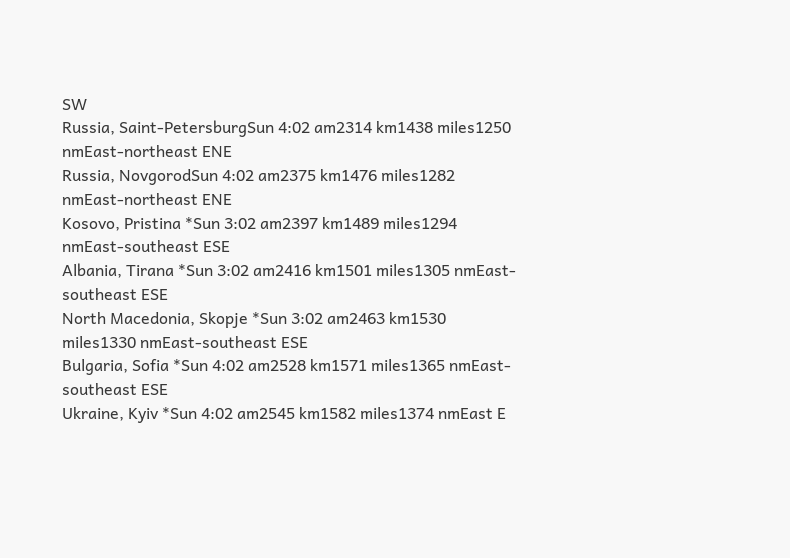SW
Russia, Saint-PetersburgSun 4:02 am2314 km1438 miles1250 nmEast-northeast ENE
Russia, NovgorodSun 4:02 am2375 km1476 miles1282 nmEast-northeast ENE
Kosovo, Pristina *Sun 3:02 am2397 km1489 miles1294 nmEast-southeast ESE
Albania, Tirana *Sun 3:02 am2416 km1501 miles1305 nmEast-southeast ESE
North Macedonia, Skopje *Sun 3:02 am2463 km1530 miles1330 nmEast-southeast ESE
Bulgaria, Sofia *Sun 4:02 am2528 km1571 miles1365 nmEast-southeast ESE
Ukraine, Kyiv *Sun 4:02 am2545 km1582 miles1374 nmEast E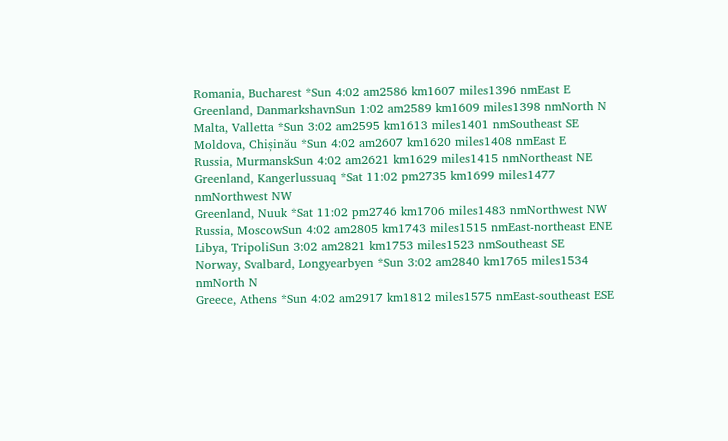Romania, Bucharest *Sun 4:02 am2586 km1607 miles1396 nmEast E
Greenland, DanmarkshavnSun 1:02 am2589 km1609 miles1398 nmNorth N
Malta, Valletta *Sun 3:02 am2595 km1613 miles1401 nmSoutheast SE
Moldova, Chișinău *Sun 4:02 am2607 km1620 miles1408 nmEast E
Russia, MurmanskSun 4:02 am2621 km1629 miles1415 nmNortheast NE
Greenland, Kangerlussuaq *Sat 11:02 pm2735 km1699 miles1477 nmNorthwest NW
Greenland, Nuuk *Sat 11:02 pm2746 km1706 miles1483 nmNorthwest NW
Russia, MoscowSun 4:02 am2805 km1743 miles1515 nmEast-northeast ENE
Libya, TripoliSun 3:02 am2821 km1753 miles1523 nmSoutheast SE
Norway, Svalbard, Longyearbyen *Sun 3:02 am2840 km1765 miles1534 nmNorth N
Greece, Athens *Sun 4:02 am2917 km1812 miles1575 nmEast-southeast ESE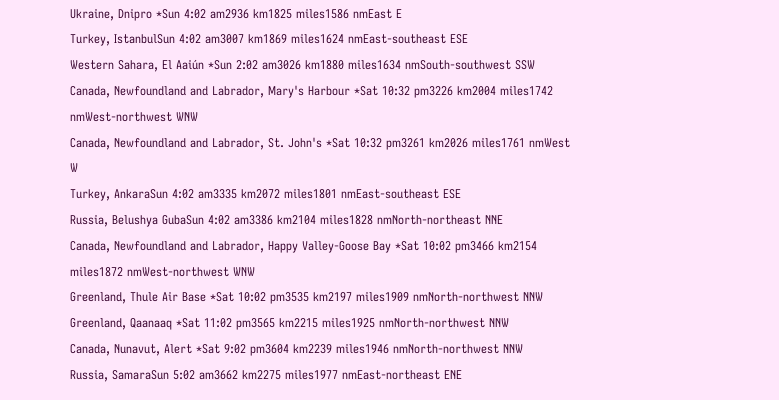Ukraine, Dnipro *Sun 4:02 am2936 km1825 miles1586 nmEast E
Turkey, IstanbulSun 4:02 am3007 km1869 miles1624 nmEast-southeast ESE
Western Sahara, El Aaiún *Sun 2:02 am3026 km1880 miles1634 nmSouth-southwest SSW
Canada, Newfoundland and Labrador, Mary's Harbour *Sat 10:32 pm3226 km2004 miles1742 nmWest-northwest WNW
Canada, Newfoundland and Labrador, St. John's *Sat 10:32 pm3261 km2026 miles1761 nmWest W
Turkey, AnkaraSun 4:02 am3335 km2072 miles1801 nmEast-southeast ESE
Russia, Belushya GubaSun 4:02 am3386 km2104 miles1828 nmNorth-northeast NNE
Canada, Newfoundland and Labrador, Happy Valley-Goose Bay *Sat 10:02 pm3466 km2154 miles1872 nmWest-northwest WNW
Greenland, Thule Air Base *Sat 10:02 pm3535 km2197 miles1909 nmNorth-northwest NNW
Greenland, Qaanaaq *Sat 11:02 pm3565 km2215 miles1925 nmNorth-northwest NNW
Canada, Nunavut, Alert *Sat 9:02 pm3604 km2239 miles1946 nmNorth-northwest NNW
Russia, SamaraSun 5:02 am3662 km2275 miles1977 nmEast-northeast ENE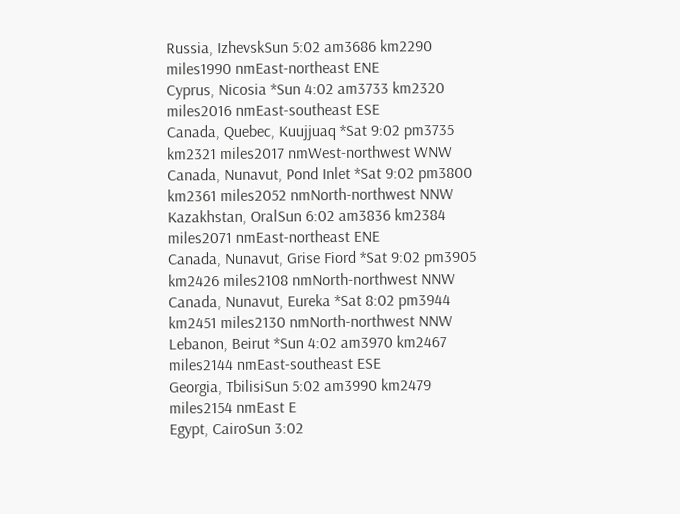Russia, IzhevskSun 5:02 am3686 km2290 miles1990 nmEast-northeast ENE
Cyprus, Nicosia *Sun 4:02 am3733 km2320 miles2016 nmEast-southeast ESE
Canada, Quebec, Kuujjuaq *Sat 9:02 pm3735 km2321 miles2017 nmWest-northwest WNW
Canada, Nunavut, Pond Inlet *Sat 9:02 pm3800 km2361 miles2052 nmNorth-northwest NNW
Kazakhstan, OralSun 6:02 am3836 km2384 miles2071 nmEast-northeast ENE
Canada, Nunavut, Grise Fiord *Sat 9:02 pm3905 km2426 miles2108 nmNorth-northwest NNW
Canada, Nunavut, Eureka *Sat 8:02 pm3944 km2451 miles2130 nmNorth-northwest NNW
Lebanon, Beirut *Sun 4:02 am3970 km2467 miles2144 nmEast-southeast ESE
Georgia, TbilisiSun 5:02 am3990 km2479 miles2154 nmEast E
Egypt, CairoSun 3:02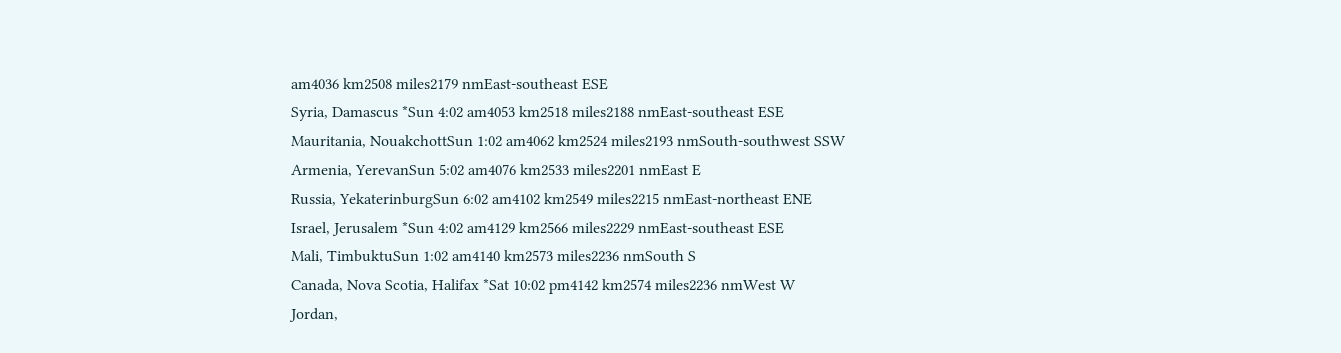am4036 km2508 miles2179 nmEast-southeast ESE
Syria, Damascus *Sun 4:02 am4053 km2518 miles2188 nmEast-southeast ESE
Mauritania, NouakchottSun 1:02 am4062 km2524 miles2193 nmSouth-southwest SSW
Armenia, YerevanSun 5:02 am4076 km2533 miles2201 nmEast E
Russia, YekaterinburgSun 6:02 am4102 km2549 miles2215 nmEast-northeast ENE
Israel, Jerusalem *Sun 4:02 am4129 km2566 miles2229 nmEast-southeast ESE
Mali, TimbuktuSun 1:02 am4140 km2573 miles2236 nmSouth S
Canada, Nova Scotia, Halifax *Sat 10:02 pm4142 km2574 miles2236 nmWest W
Jordan,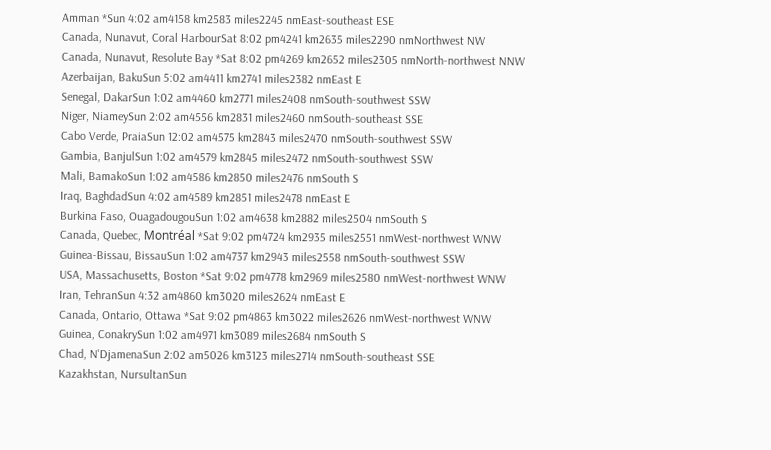Amman *Sun 4:02 am4158 km2583 miles2245 nmEast-southeast ESE
Canada, Nunavut, Coral HarbourSat 8:02 pm4241 km2635 miles2290 nmNorthwest NW
Canada, Nunavut, Resolute Bay *Sat 8:02 pm4269 km2652 miles2305 nmNorth-northwest NNW
Azerbaijan, BakuSun 5:02 am4411 km2741 miles2382 nmEast E
Senegal, DakarSun 1:02 am4460 km2771 miles2408 nmSouth-southwest SSW
Niger, NiameySun 2:02 am4556 km2831 miles2460 nmSouth-southeast SSE
Cabo Verde, PraiaSun 12:02 am4575 km2843 miles2470 nmSouth-southwest SSW
Gambia, BanjulSun 1:02 am4579 km2845 miles2472 nmSouth-southwest SSW
Mali, BamakoSun 1:02 am4586 km2850 miles2476 nmSouth S
Iraq, BaghdadSun 4:02 am4589 km2851 miles2478 nmEast E
Burkina Faso, OuagadougouSun 1:02 am4638 km2882 miles2504 nmSouth S
Canada, Quebec, Montréal *Sat 9:02 pm4724 km2935 miles2551 nmWest-northwest WNW
Guinea-Bissau, BissauSun 1:02 am4737 km2943 miles2558 nmSouth-southwest SSW
USA, Massachusetts, Boston *Sat 9:02 pm4778 km2969 miles2580 nmWest-northwest WNW
Iran, TehranSun 4:32 am4860 km3020 miles2624 nmEast E
Canada, Ontario, Ottawa *Sat 9:02 pm4863 km3022 miles2626 nmWest-northwest WNW
Guinea, ConakrySun 1:02 am4971 km3089 miles2684 nmSouth S
Chad, N'DjamenaSun 2:02 am5026 km3123 miles2714 nmSouth-southeast SSE
Kazakhstan, NursultanSun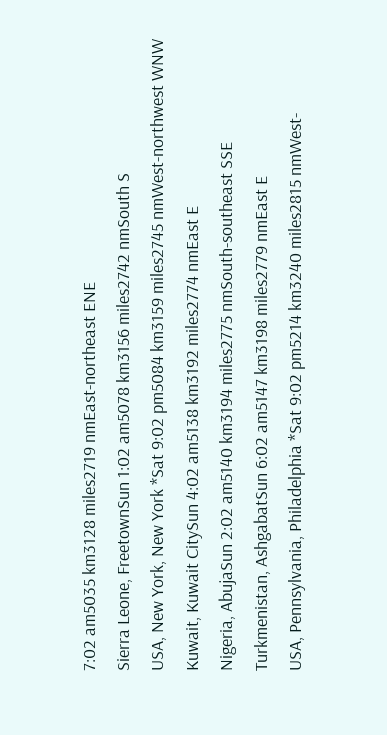7:02 am5035 km3128 miles2719 nmEast-northeast ENE
Sierra Leone, FreetownSun 1:02 am5078 km3156 miles2742 nmSouth S
USA, New York, New York *Sat 9:02 pm5084 km3159 miles2745 nmWest-northwest WNW
Kuwait, Kuwait CitySun 4:02 am5138 km3192 miles2774 nmEast E
Nigeria, AbujaSun 2:02 am5140 km3194 miles2775 nmSouth-southeast SSE
Turkmenistan, AshgabatSun 6:02 am5147 km3198 miles2779 nmEast E
USA, Pennsylvania, Philadelphia *Sat 9:02 pm5214 km3240 miles2815 nmWest-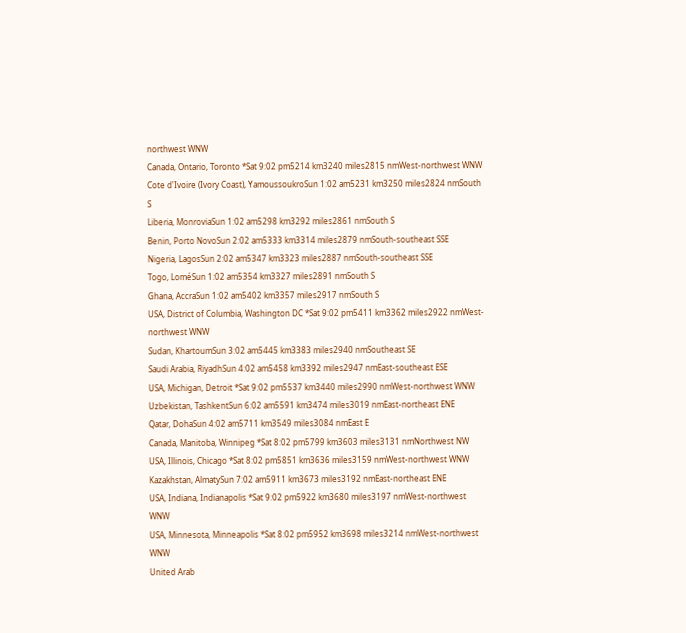northwest WNW
Canada, Ontario, Toronto *Sat 9:02 pm5214 km3240 miles2815 nmWest-northwest WNW
Cote d'Ivoire (Ivory Coast), YamoussoukroSun 1:02 am5231 km3250 miles2824 nmSouth S
Liberia, MonroviaSun 1:02 am5298 km3292 miles2861 nmSouth S
Benin, Porto NovoSun 2:02 am5333 km3314 miles2879 nmSouth-southeast SSE
Nigeria, LagosSun 2:02 am5347 km3323 miles2887 nmSouth-southeast SSE
Togo, LoméSun 1:02 am5354 km3327 miles2891 nmSouth S
Ghana, AccraSun 1:02 am5402 km3357 miles2917 nmSouth S
USA, District of Columbia, Washington DC *Sat 9:02 pm5411 km3362 miles2922 nmWest-northwest WNW
Sudan, KhartoumSun 3:02 am5445 km3383 miles2940 nmSoutheast SE
Saudi Arabia, RiyadhSun 4:02 am5458 km3392 miles2947 nmEast-southeast ESE
USA, Michigan, Detroit *Sat 9:02 pm5537 km3440 miles2990 nmWest-northwest WNW
Uzbekistan, TashkentSun 6:02 am5591 km3474 miles3019 nmEast-northeast ENE
Qatar, DohaSun 4:02 am5711 km3549 miles3084 nmEast E
Canada, Manitoba, Winnipeg *Sat 8:02 pm5799 km3603 miles3131 nmNorthwest NW
USA, Illinois, Chicago *Sat 8:02 pm5851 km3636 miles3159 nmWest-northwest WNW
Kazakhstan, AlmatySun 7:02 am5911 km3673 miles3192 nmEast-northeast ENE
USA, Indiana, Indianapolis *Sat 9:02 pm5922 km3680 miles3197 nmWest-northwest WNW
USA, Minnesota, Minneapolis *Sat 8:02 pm5952 km3698 miles3214 nmWest-northwest WNW
United Arab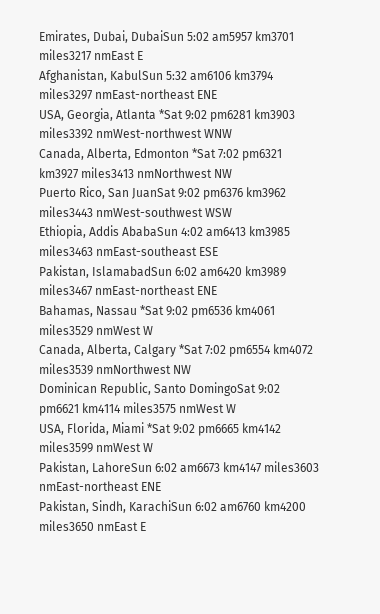Emirates, Dubai, DubaiSun 5:02 am5957 km3701 miles3217 nmEast E
Afghanistan, KabulSun 5:32 am6106 km3794 miles3297 nmEast-northeast ENE
USA, Georgia, Atlanta *Sat 9:02 pm6281 km3903 miles3392 nmWest-northwest WNW
Canada, Alberta, Edmonton *Sat 7:02 pm6321 km3927 miles3413 nmNorthwest NW
Puerto Rico, San JuanSat 9:02 pm6376 km3962 miles3443 nmWest-southwest WSW
Ethiopia, Addis AbabaSun 4:02 am6413 km3985 miles3463 nmEast-southeast ESE
Pakistan, IslamabadSun 6:02 am6420 km3989 miles3467 nmEast-northeast ENE
Bahamas, Nassau *Sat 9:02 pm6536 km4061 miles3529 nmWest W
Canada, Alberta, Calgary *Sat 7:02 pm6554 km4072 miles3539 nmNorthwest NW
Dominican Republic, Santo DomingoSat 9:02 pm6621 km4114 miles3575 nmWest W
USA, Florida, Miami *Sat 9:02 pm6665 km4142 miles3599 nmWest W
Pakistan, LahoreSun 6:02 am6673 km4147 miles3603 nmEast-northeast ENE
Pakistan, Sindh, KarachiSun 6:02 am6760 km4200 miles3650 nmEast E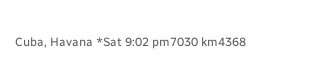Cuba, Havana *Sat 9:02 pm7030 km4368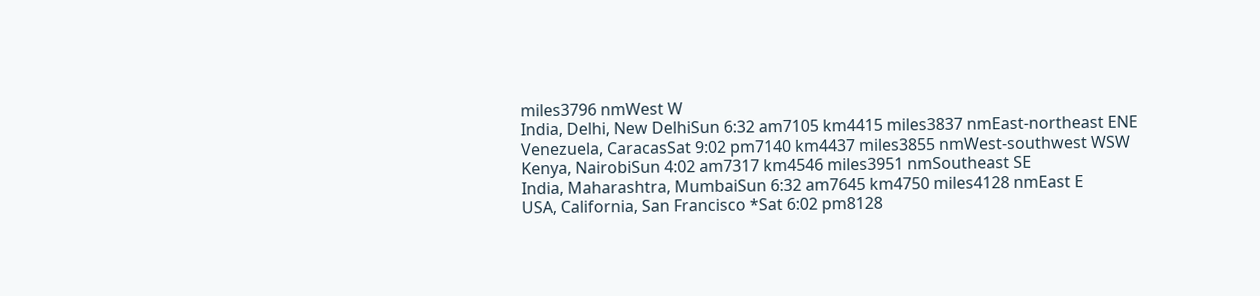miles3796 nmWest W
India, Delhi, New DelhiSun 6:32 am7105 km4415 miles3837 nmEast-northeast ENE
Venezuela, CaracasSat 9:02 pm7140 km4437 miles3855 nmWest-southwest WSW
Kenya, NairobiSun 4:02 am7317 km4546 miles3951 nmSoutheast SE
India, Maharashtra, MumbaiSun 6:32 am7645 km4750 miles4128 nmEast E
USA, California, San Francisco *Sat 6:02 pm8128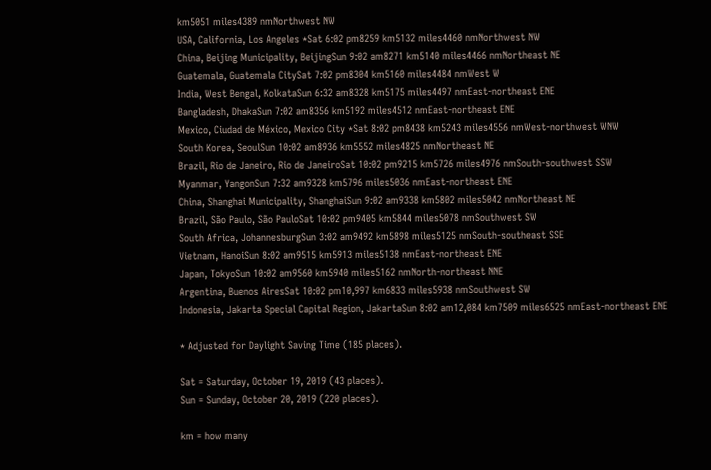km5051 miles4389 nmNorthwest NW
USA, California, Los Angeles *Sat 6:02 pm8259 km5132 miles4460 nmNorthwest NW
China, Beijing Municipality, BeijingSun 9:02 am8271 km5140 miles4466 nmNortheast NE
Guatemala, Guatemala CitySat 7:02 pm8304 km5160 miles4484 nmWest W
India, West Bengal, KolkataSun 6:32 am8328 km5175 miles4497 nmEast-northeast ENE
Bangladesh, DhakaSun 7:02 am8356 km5192 miles4512 nmEast-northeast ENE
Mexico, Ciudad de México, Mexico City *Sat 8:02 pm8438 km5243 miles4556 nmWest-northwest WNW
South Korea, SeoulSun 10:02 am8936 km5552 miles4825 nmNortheast NE
Brazil, Rio de Janeiro, Rio de JaneiroSat 10:02 pm9215 km5726 miles4976 nmSouth-southwest SSW
Myanmar, YangonSun 7:32 am9328 km5796 miles5036 nmEast-northeast ENE
China, Shanghai Municipality, ShanghaiSun 9:02 am9338 km5802 miles5042 nmNortheast NE
Brazil, São Paulo, São PauloSat 10:02 pm9405 km5844 miles5078 nmSouthwest SW
South Africa, JohannesburgSun 3:02 am9492 km5898 miles5125 nmSouth-southeast SSE
Vietnam, HanoiSun 8:02 am9515 km5913 miles5138 nmEast-northeast ENE
Japan, TokyoSun 10:02 am9560 km5940 miles5162 nmNorth-northeast NNE
Argentina, Buenos AiresSat 10:02 pm10,997 km6833 miles5938 nmSouthwest SW
Indonesia, Jakarta Special Capital Region, JakartaSun 8:02 am12,084 km7509 miles6525 nmEast-northeast ENE

* Adjusted for Daylight Saving Time (185 places).

Sat = Saturday, October 19, 2019 (43 places).
Sun = Sunday, October 20, 2019 (220 places).

km = how many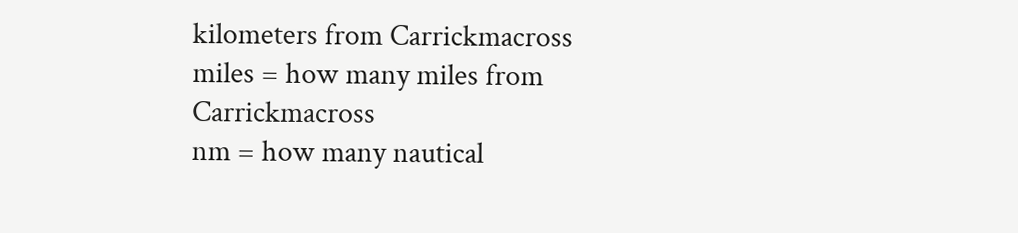kilometers from Carrickmacross
miles = how many miles from Carrickmacross
nm = how many nautical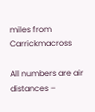miles from Carrickmacross

All numbers are air distances –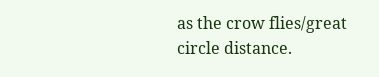as the crow flies/great circle distance.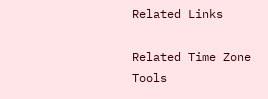Related Links

Related Time Zone Tools